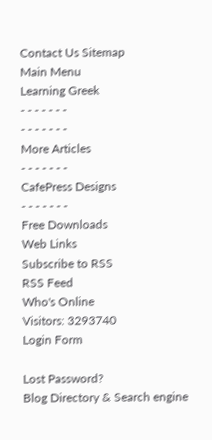Contact Us Sitemap
Main Menu
Learning Greek
- - - - - - -
- - - - - - -
More Articles
- - - - - - -
CafePress Designs
- - - - - - -
Free Downloads
Web Links
Subscribe to RSS
RSS Feed
Who's Online
Visitors: 3293740
Login Form

Lost Password?
Blog Directory & Search engine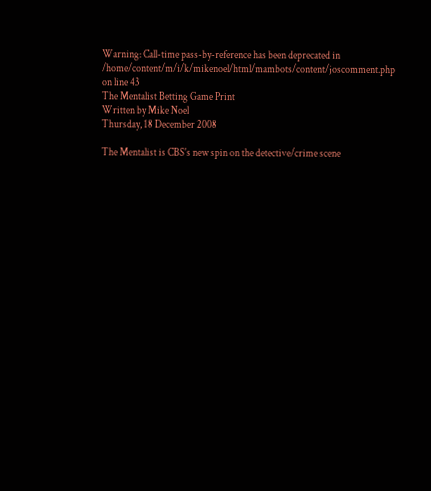Warning: Call-time pass-by-reference has been deprecated in /home/content/m/i/k/mikenoel/html/mambots/content/joscomment.php on line 43
The Mentalist Betting Game Print
Written by Mike Noel
Thursday, 18 December 2008

The Mentalist is CBS's new spin on the detective/crime scene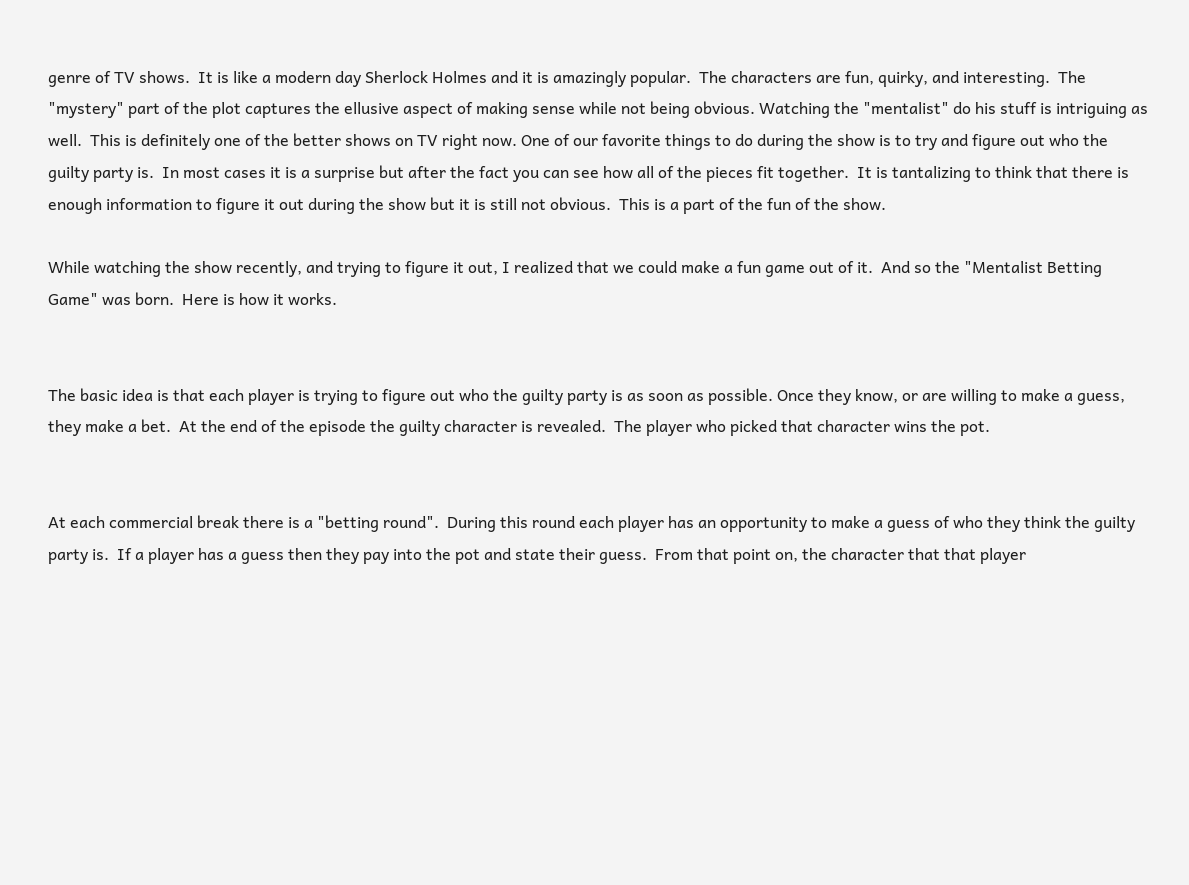genre of TV shows.  It is like a modern day Sherlock Holmes and it is amazingly popular.  The characters are fun, quirky, and interesting.  The "mystery" part of the plot captures the ellusive aspect of making sense while not being obvious. Watching the "mentalist" do his stuff is intriguing as well.  This is definitely one of the better shows on TV right now. One of our favorite things to do during the show is to try and figure out who the guilty party is.  In most cases it is a surprise but after the fact you can see how all of the pieces fit together.  It is tantalizing to think that there is enough information to figure it out during the show but it is still not obvious.  This is a part of the fun of the show.

While watching the show recently, and trying to figure it out, I realized that we could make a fun game out of it.  And so the "Mentalist Betting Game" was born.  Here is how it works.


The basic idea is that each player is trying to figure out who the guilty party is as soon as possible. Once they know, or are willing to make a guess, they make a bet.  At the end of the episode the guilty character is revealed.  The player who picked that character wins the pot.


At each commercial break there is a "betting round".  During this round each player has an opportunity to make a guess of who they think the guilty party is.  If a player has a guess then they pay into the pot and state their guess.  From that point on, the character that that player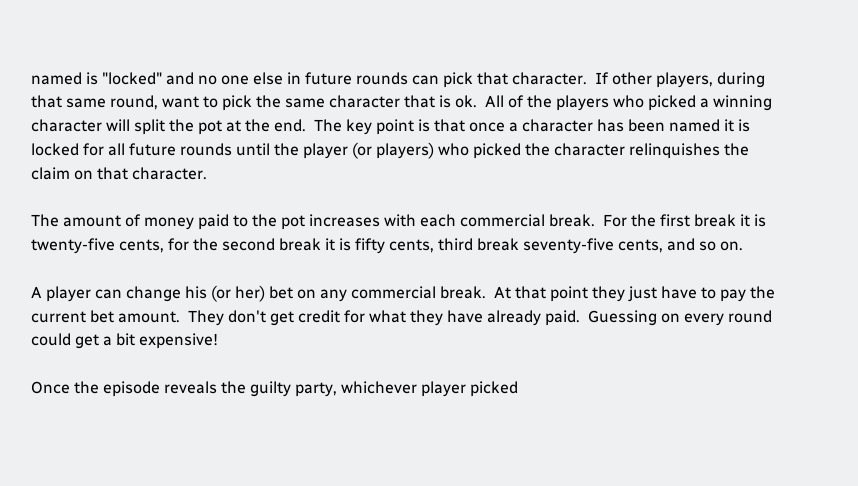named is "locked" and no one else in future rounds can pick that character.  If other players, during that same round, want to pick the same character that is ok.  All of the players who picked a winning character will split the pot at the end.  The key point is that once a character has been named it is locked for all future rounds until the player (or players) who picked the character relinquishes the claim on that character.

The amount of money paid to the pot increases with each commercial break.  For the first break it is twenty-five cents, for the second break it is fifty cents, third break seventy-five cents, and so on.

A player can change his (or her) bet on any commercial break.  At that point they just have to pay the current bet amount.  They don't get credit for what they have already paid.  Guessing on every round could get a bit expensive!

Once the episode reveals the guilty party, whichever player picked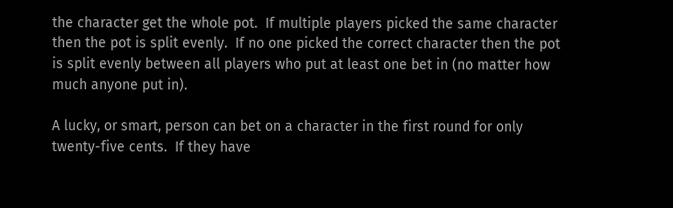the character get the whole pot.  If multiple players picked the same character then the pot is split evenly.  If no one picked the correct character then the pot is split evenly between all players who put at least one bet in (no matter how much anyone put in).

A lucky, or smart, person can bet on a character in the first round for only twenty-five cents.  If they have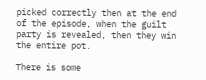picked correctly then at the end of the episode, when the guilt party is revealed, then they win the entire pot.

There is some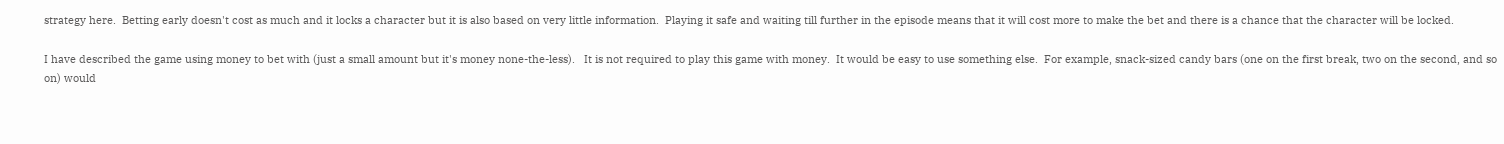strategy here.  Betting early doesn't cost as much and it locks a character but it is also based on very little information.  Playing it safe and waiting till further in the episode means that it will cost more to make the bet and there is a chance that the character will be locked.

I have described the game using money to bet with (just a small amount but it's money none-the-less).   It is not required to play this game with money.  It would be easy to use something else.  For example, snack-sized candy bars (one on the first break, two on the second, and so on) would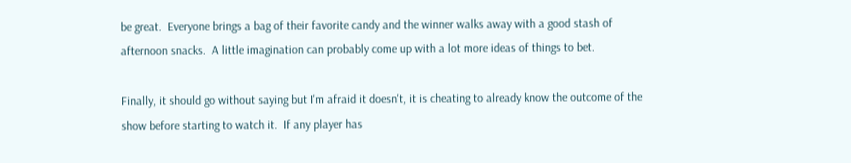be great.  Everyone brings a bag of their favorite candy and the winner walks away with a good stash of afternoon snacks.  A little imagination can probably come up with a lot more ideas of things to bet.

Finally, it should go without saying but I'm afraid it doesn't, it is cheating to already know the outcome of the show before starting to watch it.  If any player has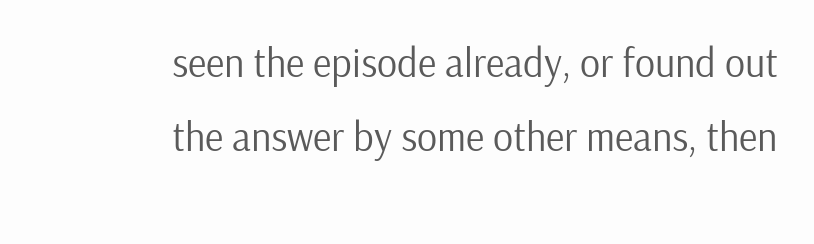seen the episode already, or found out the answer by some other means, then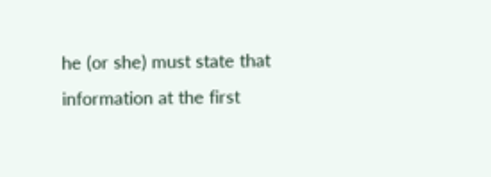he (or she) must state that information at the first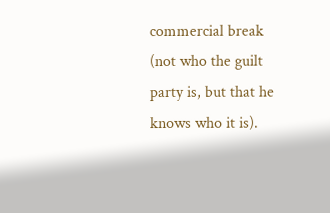commercial break (not who the guilt party is, but that he knows who it is).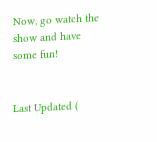Now, go watch the show and have some fun!


Last Updated (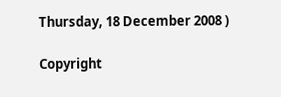Thursday, 18 December 2008 )

Copyright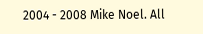2004 - 2008 Mike Noel. All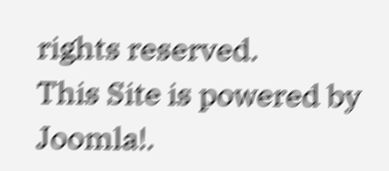rights reserved.
This Site is powered by Joomla!.